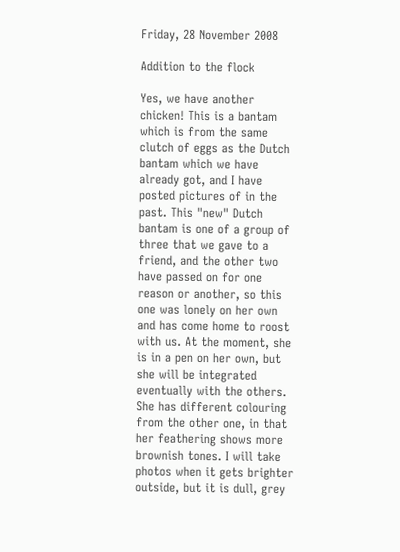Friday, 28 November 2008

Addition to the flock

Yes, we have another chicken! This is a bantam which is from the same clutch of eggs as the Dutch bantam which we have already got, and I have posted pictures of in the past. This "new" Dutch bantam is one of a group of three that we gave to a friend, and the other two have passed on for one reason or another, so this one was lonely on her own and has come home to roost with us. At the moment, she is in a pen on her own, but she will be integrated eventually with the others. She has different colouring from the other one, in that her feathering shows more brownish tones. I will take photos when it gets brighter outside, but it is dull, grey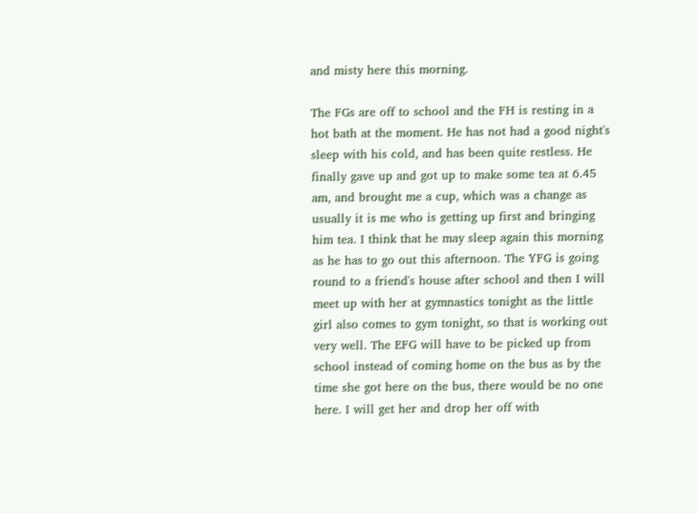and misty here this morning.

The FGs are off to school and the FH is resting in a hot bath at the moment. He has not had a good night's sleep with his cold, and has been quite restless. He finally gave up and got up to make some tea at 6.45 am, and brought me a cup, which was a change as usually it is me who is getting up first and bringing him tea. I think that he may sleep again this morning as he has to go out this afternoon. The YFG is going round to a friend's house after school and then I will meet up with her at gymnastics tonight as the little girl also comes to gym tonight, so that is working out very well. The EFG will have to be picked up from school instead of coming home on the bus as by the time she got here on the bus, there would be no one here. I will get her and drop her off with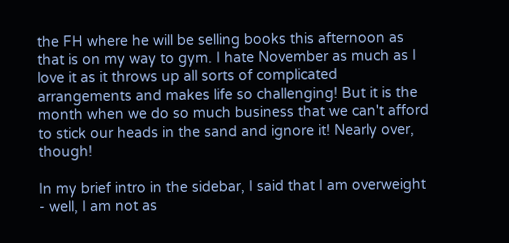the FH where he will be selling books this afternoon as that is on my way to gym. I hate November as much as I love it as it throws up all sorts of complicated arrangements and makes life so challenging! But it is the month when we do so much business that we can't afford to stick our heads in the sand and ignore it! Nearly over, though!

In my brief intro in the sidebar, I said that I am overweight - well, I am not as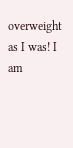overweight as I was! I am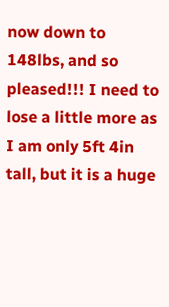now down to 148lbs, and so pleased!!! I need to lose a little more as I am only 5ft 4in tall, but it is a huge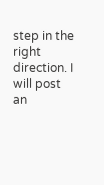step in the right direction. I will post an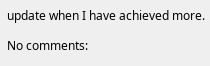update when I have achieved more.

No comments: